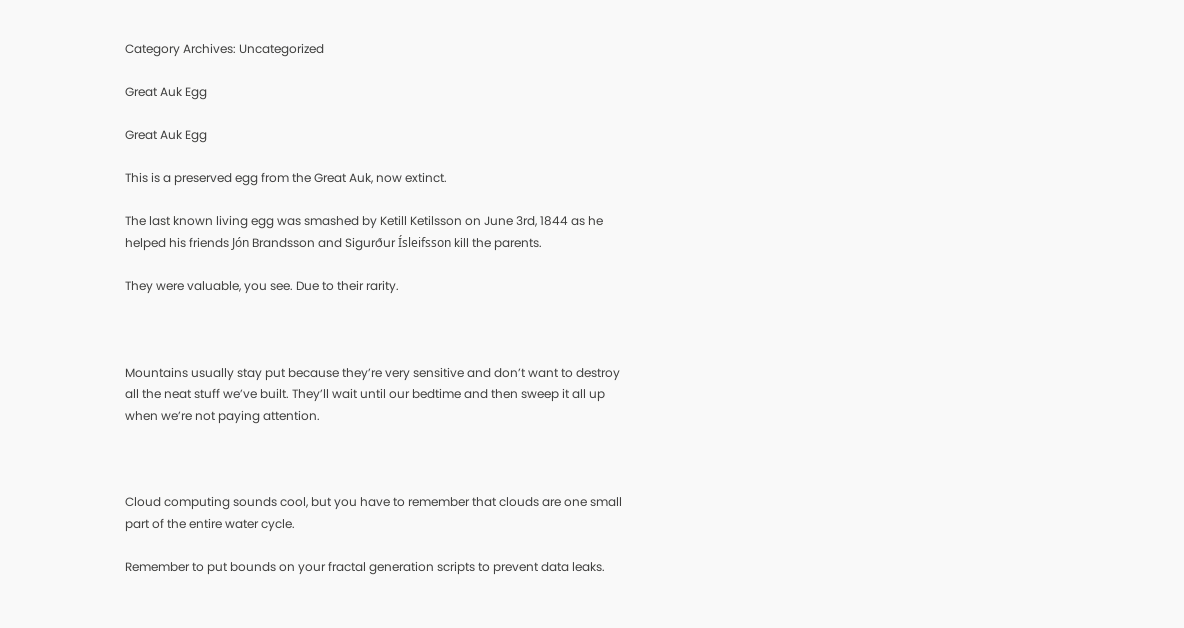Category Archives: Uncategorized

Great Auk Egg

Great Auk Egg

This is a preserved egg from the Great Auk, now extinct.

The last known living egg was smashed by Ketill Ketilsson on June 3rd, 1844 as he helped his friends Jón Brandsson and Sigurður Ísleifsson kill the parents.

They were valuable, you see. Due to their rarity.



Mountains usually stay put because they’re very sensitive and don’t want to destroy all the neat stuff we’ve built. They’ll wait until our bedtime and then sweep it all up when we’re not paying attention.



Cloud computing sounds cool, but you have to remember that clouds are one small part of the entire water cycle.

Remember to put bounds on your fractal generation scripts to prevent data leaks.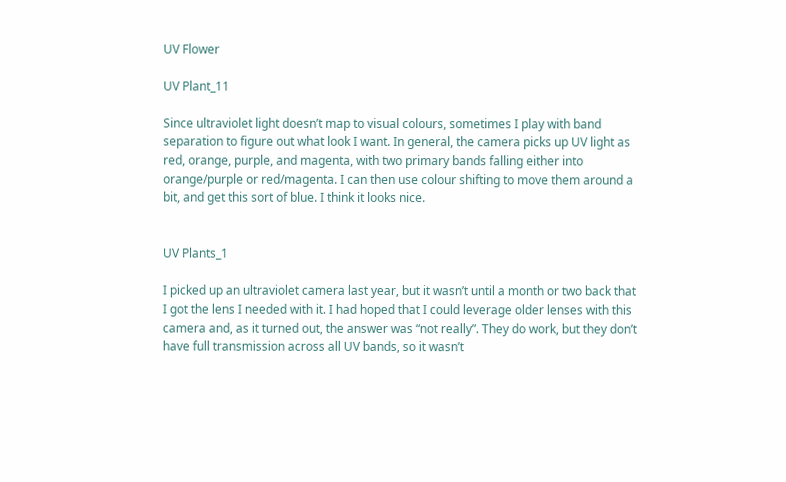UV Flower

UV Plant_11

Since ultraviolet light doesn’t map to visual colours, sometimes I play with band separation to figure out what look I want. In general, the camera picks up UV light as red, orange, purple, and magenta, with two primary bands falling either into orange/purple or red/magenta. I can then use colour shifting to move them around a bit, and get this sort of blue. I think it looks nice.


UV Plants_1

I picked up an ultraviolet camera last year, but it wasn’t until a month or two back that I got the lens I needed with it. I had hoped that I could leverage older lenses with this camera and, as it turned out, the answer was “not really”. They do work, but they don’t have full transmission across all UV bands, so it wasn’t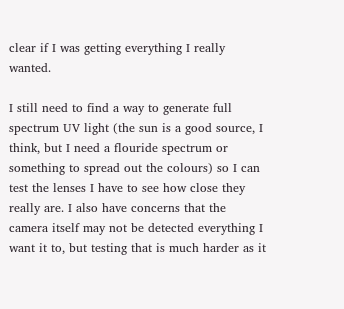clear if I was getting everything I really wanted.

I still need to find a way to generate full spectrum UV light (the sun is a good source, I think, but I need a flouride spectrum or something to spread out the colours) so I can test the lenses I have to see how close they really are. I also have concerns that the camera itself may not be detected everything I want it to, but testing that is much harder as it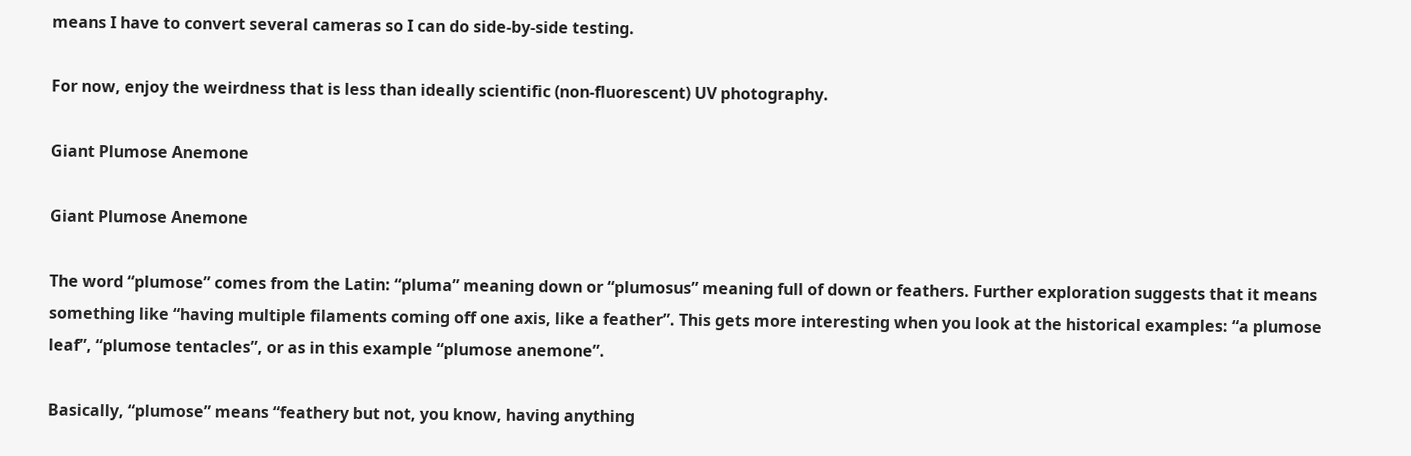means I have to convert several cameras so I can do side-by-side testing.

For now, enjoy the weirdness that is less than ideally scientific (non-fluorescent) UV photography.

Giant Plumose Anemone

Giant Plumose Anemone

The word “plumose” comes from the Latin: “pluma” meaning down or “plumosus” meaning full of down or feathers. Further exploration suggests that it means something like “having multiple filaments coming off one axis, like a feather”. This gets more interesting when you look at the historical examples: “a plumose leaf”, “plumose tentacles”, or as in this example “plumose anemone”.

Basically, “plumose” means “feathery but not, you know, having anything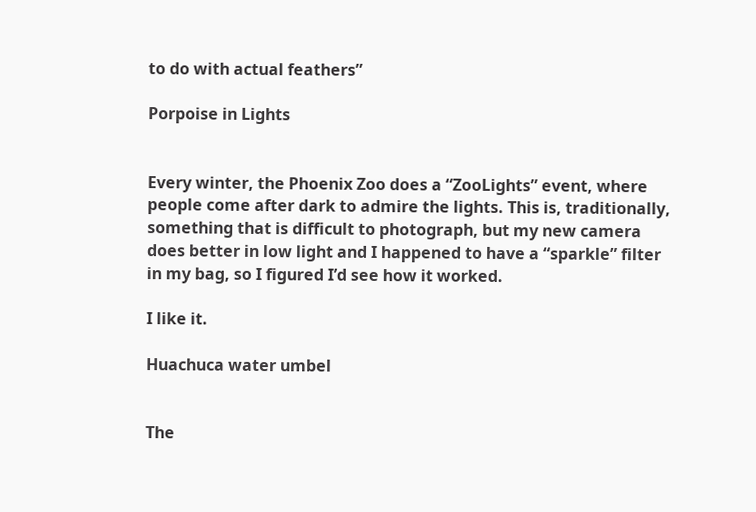to do with actual feathers”

Porpoise in Lights


Every winter, the Phoenix Zoo does a “ZooLights” event, where people come after dark to admire the lights. This is, traditionally, something that is difficult to photograph, but my new camera does better in low light and I happened to have a “sparkle” filter in my bag, so I figured I’d see how it worked.

I like it.

Huachuca water umbel


The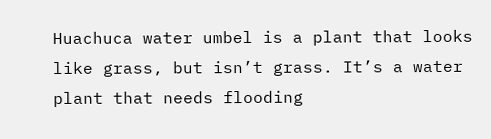Huachuca water umbel is a plant that looks like grass, but isn’t grass. It’s a water plant that needs flooding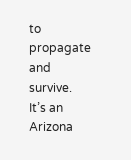to propagate and survive. It’s an Arizona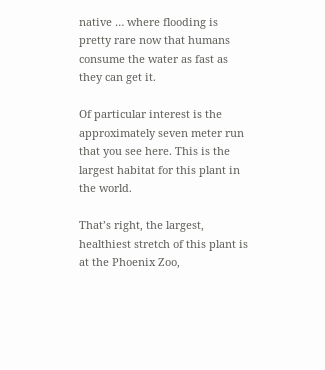native … where flooding is pretty rare now that humans consume the water as fast as they can get it.

Of particular interest is the approximately seven meter run that you see here. This is the largest habitat for this plant in the world.

That’s right, the largest, healthiest stretch of this plant is at the Phoenix Zoo,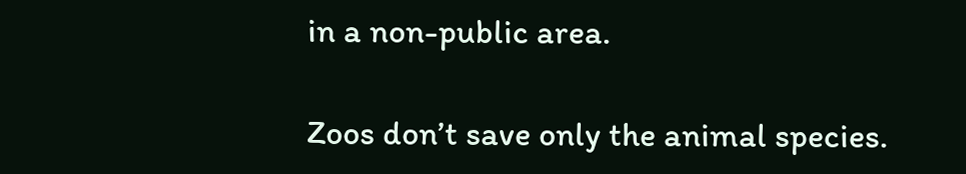in a non-public area.

Zoos don’t save only the animal species.